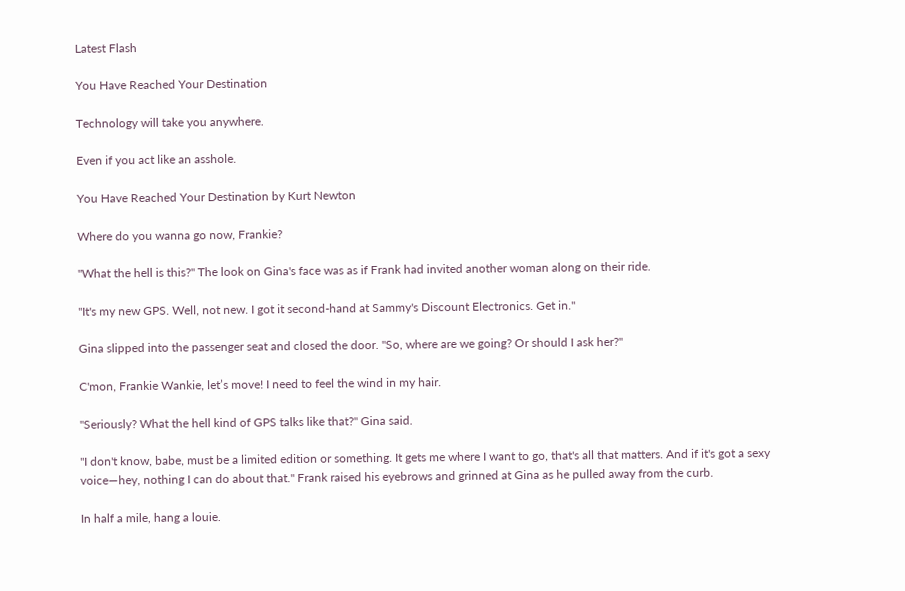Latest Flash

You Have Reached Your Destination

Technology will take you anywhere.

Even if you act like an asshole.

You Have Reached Your Destination by Kurt Newton

Where do you wanna go now, Frankie?

"What the hell is this?" The look on Gina's face was as if Frank had invited another woman along on their ride.

"It's my new GPS. Well, not new. I got it second-hand at Sammy's Discount Electronics. Get in."

Gina slipped into the passenger seat and closed the door. "So, where are we going? Or should I ask her?"

C'mon, Frankie Wankie, let’s move! I need to feel the wind in my hair.

"Seriously? What the hell kind of GPS talks like that?" Gina said.

"I don't know, babe, must be a limited edition or something. It gets me where I want to go, that's all that matters. And if it's got a sexy voice—hey, nothing I can do about that." Frank raised his eyebrows and grinned at Gina as he pulled away from the curb.

In half a mile, hang a louie.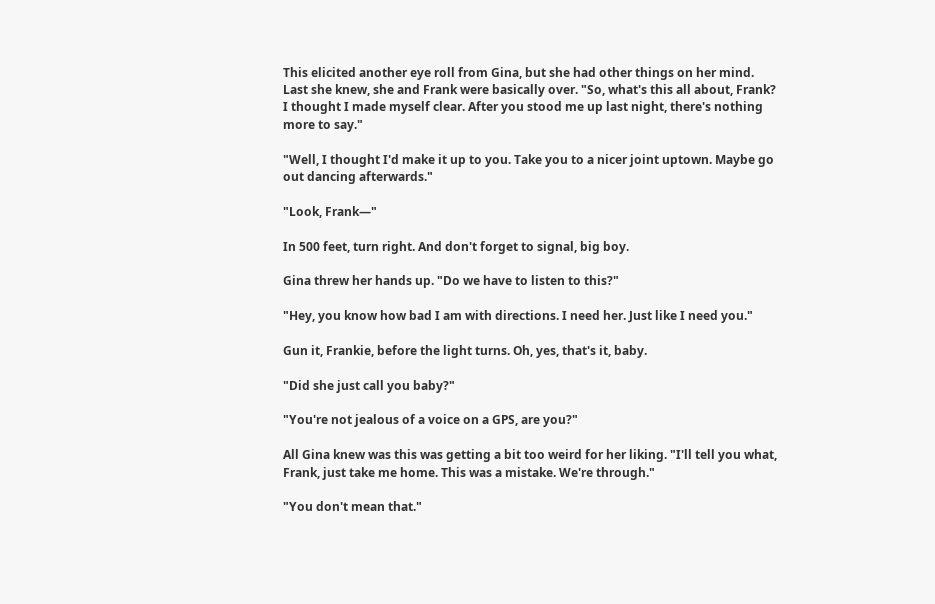This elicited another eye roll from Gina, but she had other things on her mind. Last she knew, she and Frank were basically over. "So, what's this all about, Frank? I thought I made myself clear. After you stood me up last night, there's nothing more to say."

"Well, I thought I'd make it up to you. Take you to a nicer joint uptown. Maybe go out dancing afterwards."

"Look, Frank—"

In 500 feet, turn right. And don't forget to signal, big boy.

Gina threw her hands up. "Do we have to listen to this?"

"Hey, you know how bad I am with directions. I need her. Just like I need you."

Gun it, Frankie, before the light turns. Oh, yes, that's it, baby.

"Did she just call you baby?"

"You're not jealous of a voice on a GPS, are you?"

All Gina knew was this was getting a bit too weird for her liking. "I'll tell you what, Frank, just take me home. This was a mistake. We're through."

"You don't mean that."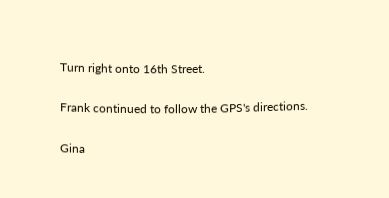Turn right onto 16th Street.

Frank continued to follow the GPS's directions.

Gina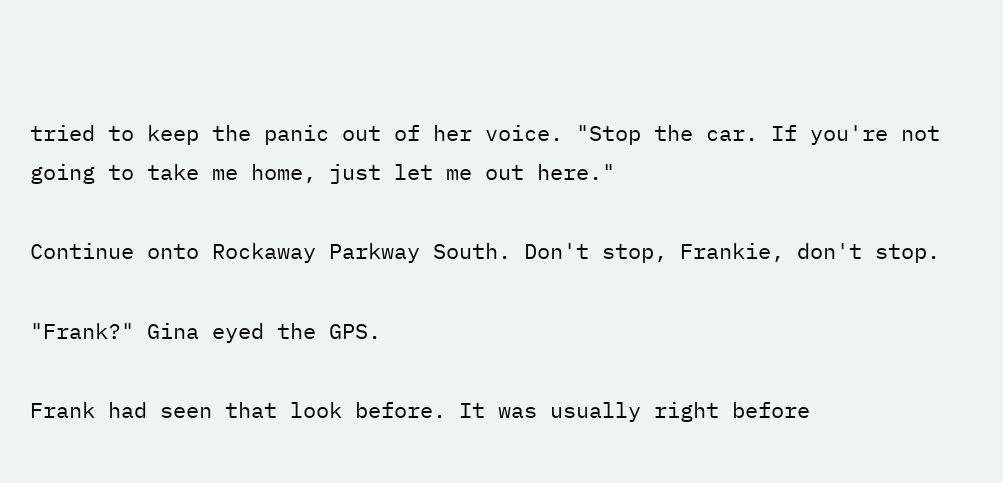tried to keep the panic out of her voice. "Stop the car. If you're not going to take me home, just let me out here."

Continue onto Rockaway Parkway South. Don't stop, Frankie, don't stop.

"Frank?" Gina eyed the GPS.

Frank had seen that look before. It was usually right before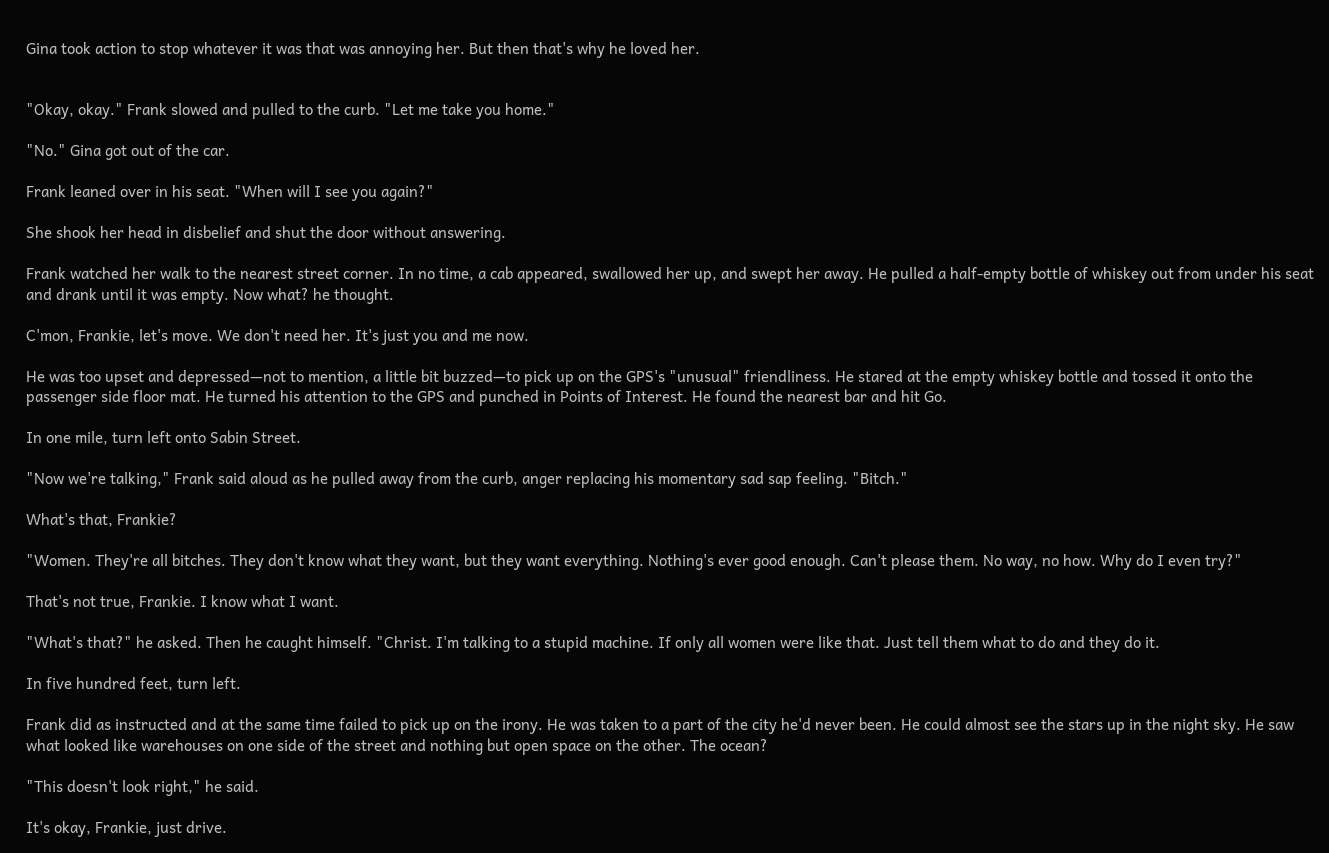Gina took action to stop whatever it was that was annoying her. But then that's why he loved her.


"Okay, okay." Frank slowed and pulled to the curb. "Let me take you home."

"No." Gina got out of the car.

Frank leaned over in his seat. "When will I see you again?"

She shook her head in disbelief and shut the door without answering.

Frank watched her walk to the nearest street corner. In no time, a cab appeared, swallowed her up, and swept her away. He pulled a half-empty bottle of whiskey out from under his seat and drank until it was empty. Now what? he thought.

C'mon, Frankie, let's move. We don't need her. It's just you and me now.

He was too upset and depressed—not to mention, a little bit buzzed—to pick up on the GPS's "unusual" friendliness. He stared at the empty whiskey bottle and tossed it onto the passenger side floor mat. He turned his attention to the GPS and punched in Points of Interest. He found the nearest bar and hit Go.

In one mile, turn left onto Sabin Street.

"Now we're talking," Frank said aloud as he pulled away from the curb, anger replacing his momentary sad sap feeling. "Bitch."

What's that, Frankie?

"Women. They're all bitches. They don't know what they want, but they want everything. Nothing's ever good enough. Can't please them. No way, no how. Why do I even try?"

That's not true, Frankie. I know what I want.

"What's that?" he asked. Then he caught himself. "Christ. I'm talking to a stupid machine. If only all women were like that. Just tell them what to do and they do it.

In five hundred feet, turn left.

Frank did as instructed and at the same time failed to pick up on the irony. He was taken to a part of the city he'd never been. He could almost see the stars up in the night sky. He saw what looked like warehouses on one side of the street and nothing but open space on the other. The ocean?

"This doesn't look right," he said.

It's okay, Frankie, just drive.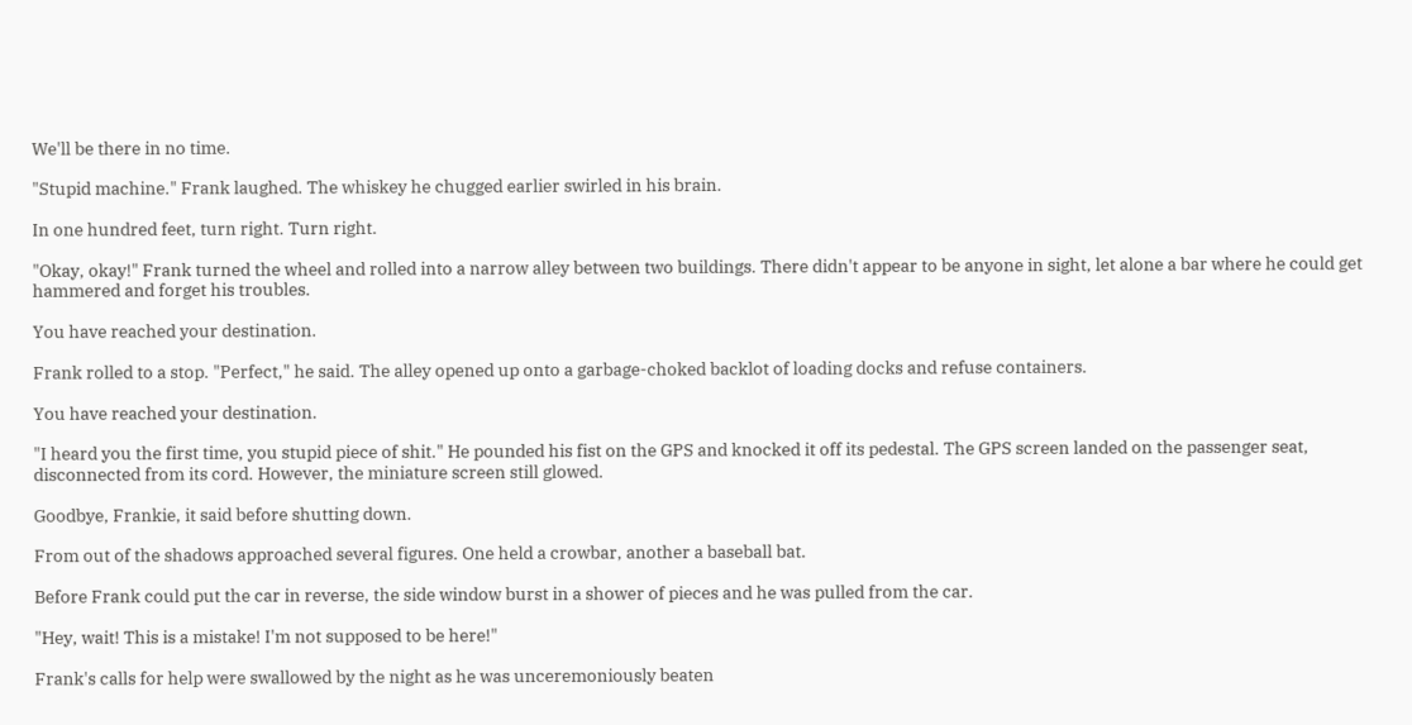We'll be there in no time.

"Stupid machine." Frank laughed. The whiskey he chugged earlier swirled in his brain.

In one hundred feet, turn right. Turn right.

"Okay, okay!" Frank turned the wheel and rolled into a narrow alley between two buildings. There didn't appear to be anyone in sight, let alone a bar where he could get hammered and forget his troubles.

You have reached your destination.

Frank rolled to a stop. "Perfect," he said. The alley opened up onto a garbage-choked backlot of loading docks and refuse containers.

You have reached your destination.

"I heard you the first time, you stupid piece of shit." He pounded his fist on the GPS and knocked it off its pedestal. The GPS screen landed on the passenger seat, disconnected from its cord. However, the miniature screen still glowed.

Goodbye, Frankie, it said before shutting down.

From out of the shadows approached several figures. One held a crowbar, another a baseball bat.

Before Frank could put the car in reverse, the side window burst in a shower of pieces and he was pulled from the car.

"Hey, wait! This is a mistake! I'm not supposed to be here!"

Frank's calls for help were swallowed by the night as he was unceremoniously beaten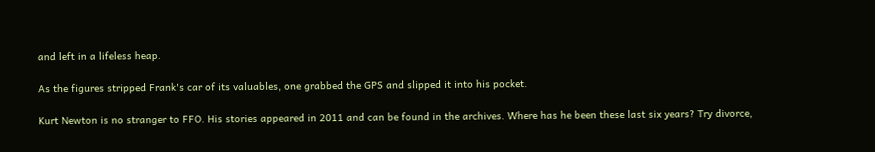and left in a lifeless heap.

As the figures stripped Frank's car of its valuables, one grabbed the GPS and slipped it into his pocket.

Kurt Newton is no stranger to FFO. His stories appeared in 2011 and can be found in the archives. Where has he been these last six years? Try divorce,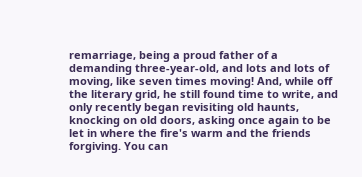remarriage, being a proud father of a demanding three-year-old, and lots and lots of moving, like seven times moving! And, while off the literary grid, he still found time to write, and only recently began revisiting old haunts, knocking on old doors, asking once again to be let in where the fire's warm and the friends forgiving. You can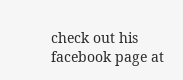check out his facebook page at